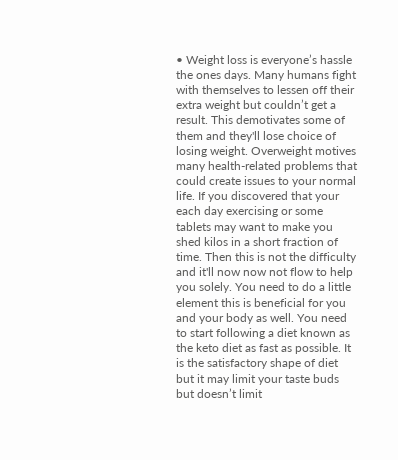• Weight loss is everyone’s hassle the ones days. Many humans fight with themselves to lessen off their extra weight but couldn’t get a result. This demotivates some of them and they'll lose choice of losing weight. Overweight motives many health-related problems that could create issues to your normal life. If you discovered that your each day exercising or some tablets may want to make you shed kilos in a short fraction of time. Then this is not the difficulty and it'll now now not flow to help you solely. You need to do a little element this is beneficial for you and your body as well. You need to start following a diet known as the keto diet as fast as possible. It is the satisfactory shape of diet but it may limit your taste buds but doesn’t limit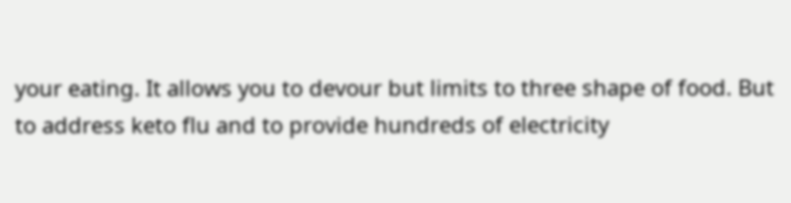your eating. It allows you to devour but limits to three shape of food. But to address keto flu and to provide hundreds of electricity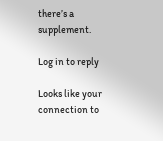there’s a supplement.

Log in to reply

Looks like your connection to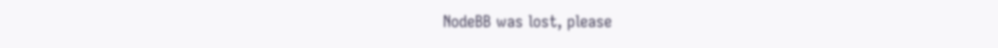NodeBB was lost, please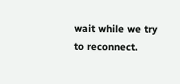wait while we try to reconnect.